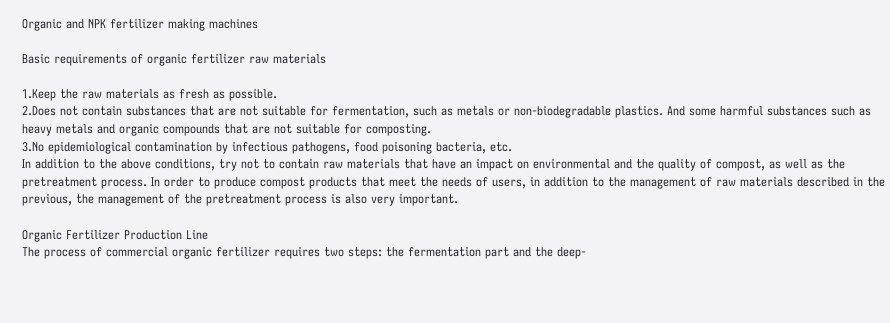Organic and NPK fertilizer making machines

Basic requirements of organic fertilizer raw materials

1.Keep the raw materials as fresh as possible.
2.Does not contain substances that are not suitable for fermentation, such as metals or non-biodegradable plastics. And some harmful substances such as heavy metals and organic compounds that are not suitable for composting.
3.No epidemiological contamination by infectious pathogens, food poisoning bacteria, etc.
In addition to the above conditions, try not to contain raw materials that have an impact on environmental and the quality of compost, as well as the pretreatment process. In order to produce compost products that meet the needs of users, in addition to the management of raw materials described in the previous, the management of the pretreatment process is also very important.

Organic Fertilizer Production Line
The process of commercial organic fertilizer requires two steps: the fermentation part and the deep-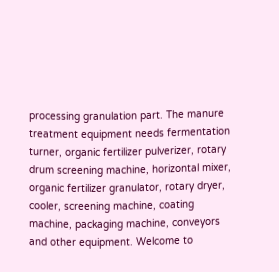processing granulation part. The manure treatment equipment needs fermentation turner, organic fertilizer pulverizer, rotary drum screening machine, horizontal mixer, organic fertilizer granulator, rotary dryer, cooler, screening machine, coating machine, packaging machine, conveyors and other equipment. Welcome to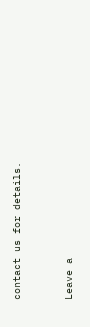contact us for details.



Leave a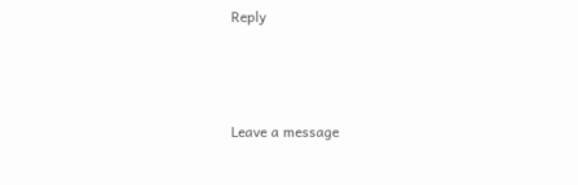Reply




Leave a message